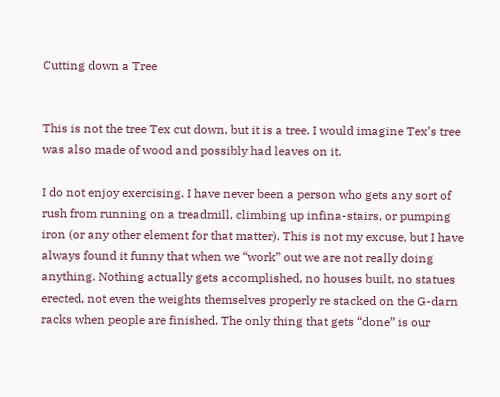Cutting down a Tree


This is not the tree Tex cut down, but it is a tree. I would imagine Tex’s tree was also made of wood and possibly had leaves on it.

I do not enjoy exercising. I have never been a person who gets any sort of rush from running on a treadmill, climbing up infina-stairs, or pumping iron (or any other element for that matter). This is not my excuse, but I have always found it funny that when we “work” out we are not really doing anything. Nothing actually gets accomplished, no houses built, no statues erected, not even the weights themselves properly re stacked on the G-darn racks when people are finished. The only thing that gets “done” is our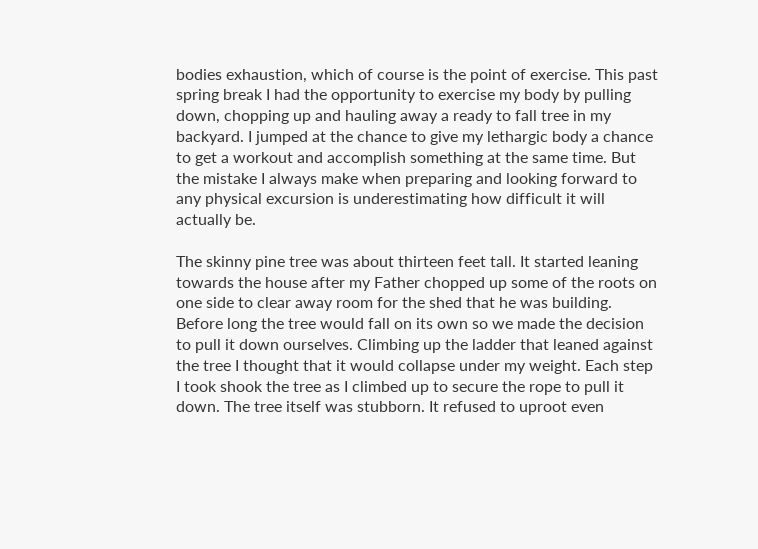bodies exhaustion, which of course is the point of exercise. This past spring break I had the opportunity to exercise my body by pulling down, chopping up and hauling away a ready to fall tree in my backyard. I jumped at the chance to give my lethargic body a chance to get a workout and accomplish something at the same time. But the mistake I always make when preparing and looking forward to any physical excursion is underestimating how difficult it will actually be.

The skinny pine tree was about thirteen feet tall. It started leaning towards the house after my Father chopped up some of the roots on one side to clear away room for the shed that he was building. Before long the tree would fall on its own so we made the decision to pull it down ourselves. Climbing up the ladder that leaned against the tree I thought that it would collapse under my weight. Each step I took shook the tree as I climbed up to secure the rope to pull it down. The tree itself was stubborn. It refused to uproot even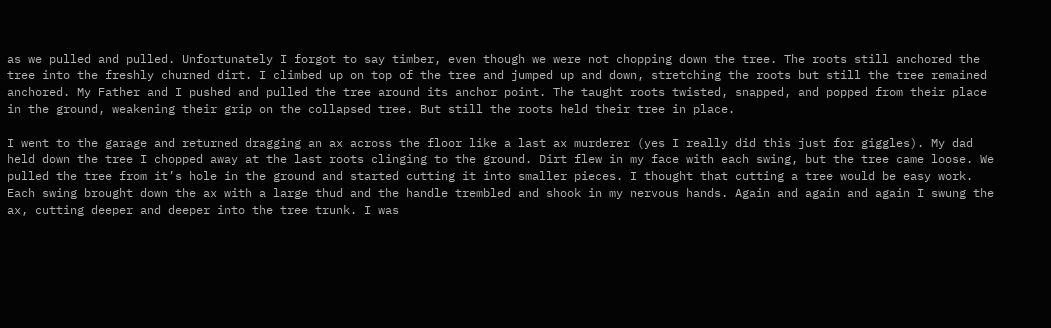as we pulled and pulled. Unfortunately I forgot to say timber, even though we were not chopping down the tree. The roots still anchored the tree into the freshly churned dirt. I climbed up on top of the tree and jumped up and down, stretching the roots but still the tree remained anchored. My Father and I pushed and pulled the tree around its anchor point. The taught roots twisted, snapped, and popped from their place in the ground, weakening their grip on the collapsed tree. But still the roots held their tree in place.

I went to the garage and returned dragging an ax across the floor like a last ax murderer (yes I really did this just for giggles). My dad held down the tree I chopped away at the last roots clinging to the ground. Dirt flew in my face with each swing, but the tree came loose. We pulled the tree from it’s hole in the ground and started cutting it into smaller pieces. I thought that cutting a tree would be easy work. Each swing brought down the ax with a large thud and the handle trembled and shook in my nervous hands. Again and again and again I swung the ax, cutting deeper and deeper into the tree trunk. I was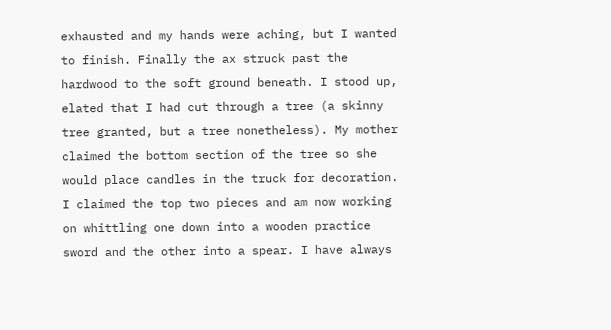exhausted and my hands were aching, but I wanted to finish. Finally the ax struck past the hardwood to the soft ground beneath. I stood up, elated that I had cut through a tree (a skinny tree granted, but a tree nonetheless). My mother claimed the bottom section of the tree so she would place candles in the truck for decoration. I claimed the top two pieces and am now working on whittling one down into a wooden practice sword and the other into a spear. I have always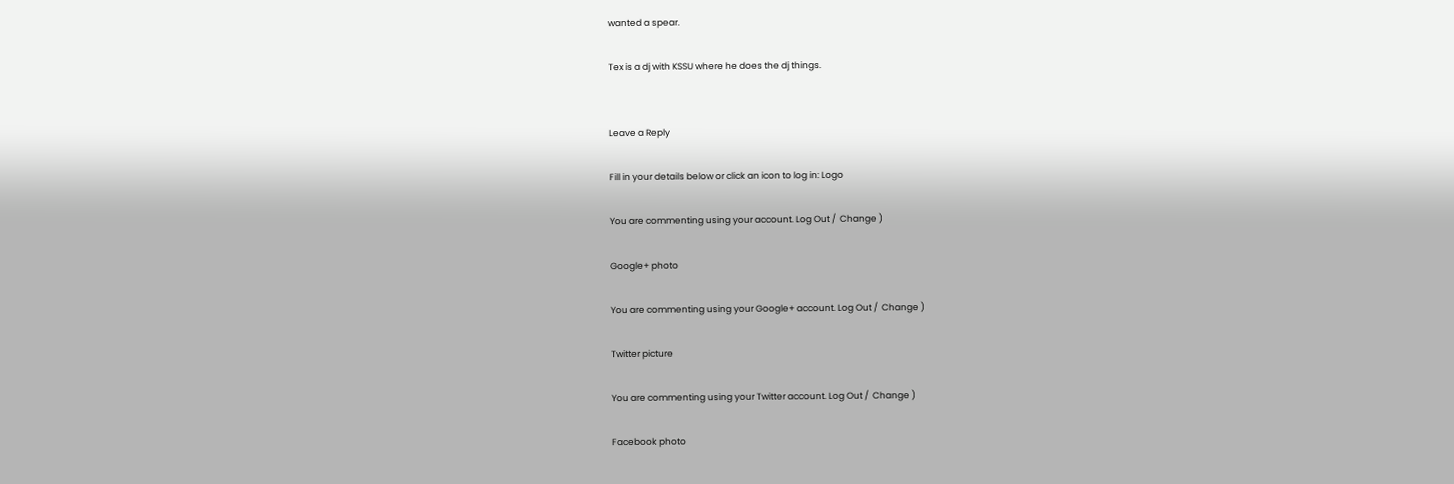wanted a spear.

Tex is a dj with KSSU where he does the dj things.


Leave a Reply

Fill in your details below or click an icon to log in: Logo

You are commenting using your account. Log Out /  Change )

Google+ photo

You are commenting using your Google+ account. Log Out /  Change )

Twitter picture

You are commenting using your Twitter account. Log Out /  Change )

Facebook photo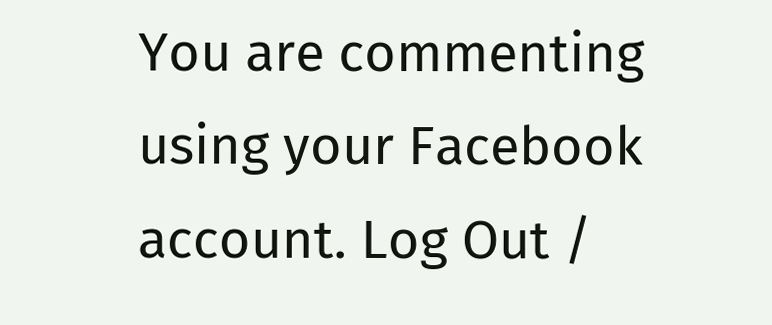You are commenting using your Facebook account. Log Out /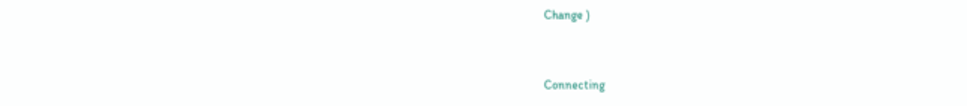Change )


Connecting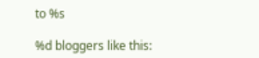to %s

%d bloggers like this: